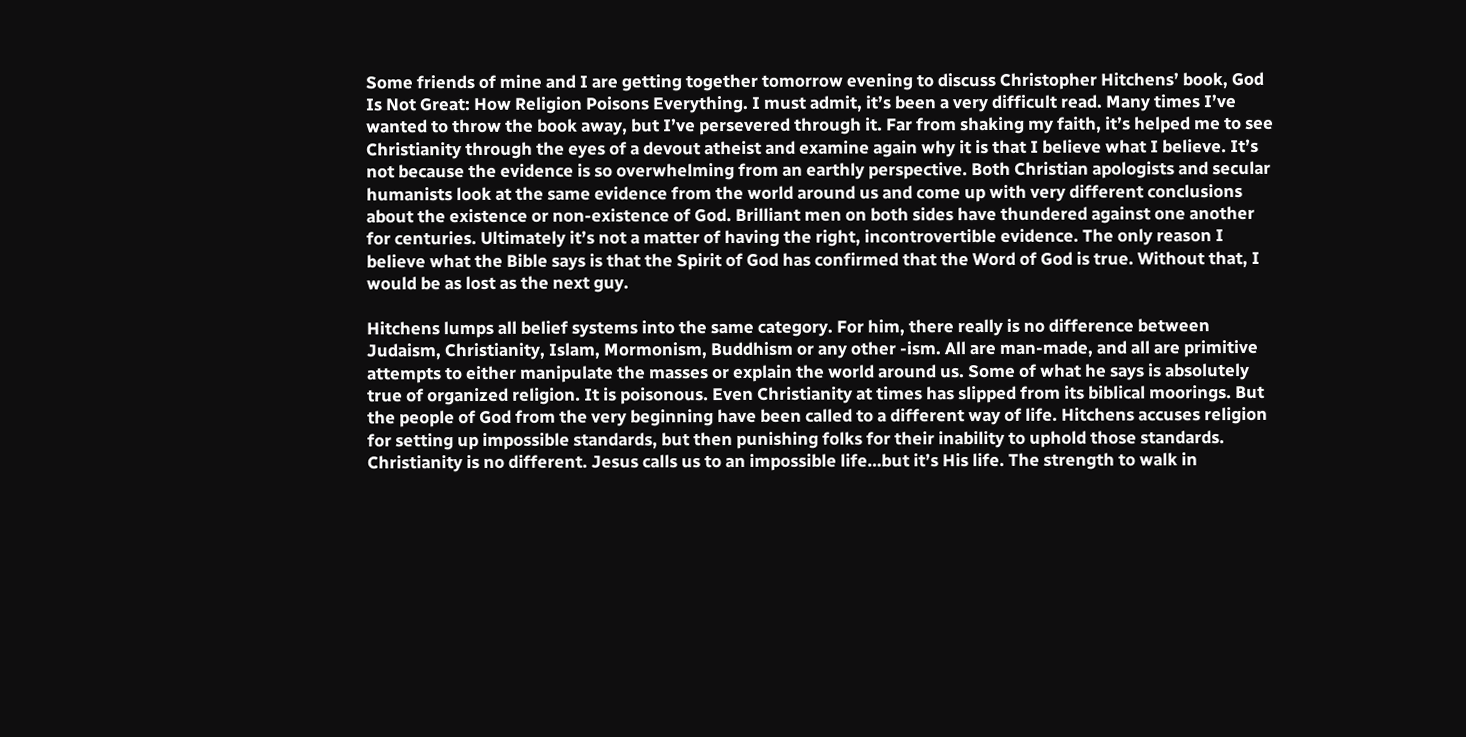Some friends of mine and I are getting together tomorrow evening to discuss Christopher Hitchens’ book, God Is Not Great: How Religion Poisons Everything. I must admit, it’s been a very difficult read. Many times I’ve wanted to throw the book away, but I’ve persevered through it. Far from shaking my faith, it’s helped me to see Christianity through the eyes of a devout atheist and examine again why it is that I believe what I believe. It’s not because the evidence is so overwhelming from an earthly perspective. Both Christian apologists and secular humanists look at the same evidence from the world around us and come up with very different conclusions about the existence or non-existence of God. Brilliant men on both sides have thundered against one another for centuries. Ultimately it’s not a matter of having the right, incontrovertible evidence. The only reason I believe what the Bible says is that the Spirit of God has confirmed that the Word of God is true. Without that, I would be as lost as the next guy.

Hitchens lumps all belief systems into the same category. For him, there really is no difference between Judaism, Christianity, Islam, Mormonism, Buddhism or any other -ism. All are man-made, and all are primitive attempts to either manipulate the masses or explain the world around us. Some of what he says is absolutely true of organized religion. It is poisonous. Even Christianity at times has slipped from its biblical moorings. But the people of God from the very beginning have been called to a different way of life. Hitchens accuses religion for setting up impossible standards, but then punishing folks for their inability to uphold those standards. Christianity is no different. Jesus calls us to an impossible life…but it’s His life. The strength to walk in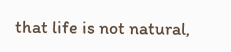that life is not natural,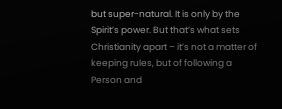but super-natural. It is only by the Spirit’s power. But that’s what sets Christianity apart – it’s not a matter of keeping rules, but of following a Person and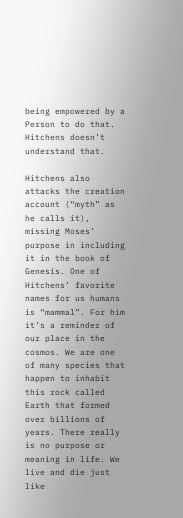being empowered by a Person to do that. Hitchens doesn’t understand that.

Hitchens also attacks the creation account (“myth” as he calls it), missing Moses’ purpose in including it in the book of Genesis. One of Hitchens’ favorite names for us humans is “mammal”. For him it’s a reminder of our place in the cosmos. We are one of many species that happen to inhabit this rock called Earth that formed over billions of years. There really is no purpose or meaning in life. We live and die just like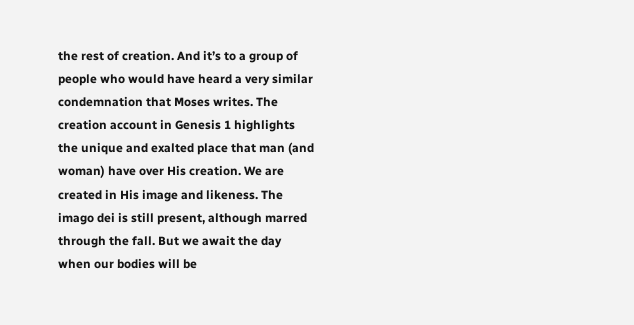the rest of creation. And it’s to a group of people who would have heard a very similar condemnation that Moses writes. The creation account in Genesis 1 highlights the unique and exalted place that man (and woman) have over His creation. We are created in His image and likeness. The imago dei is still present, although marred through the fall. But we await the day when our bodies will be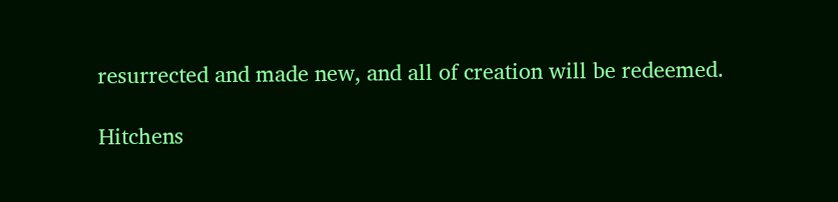resurrected and made new, and all of creation will be redeemed.

Hitchens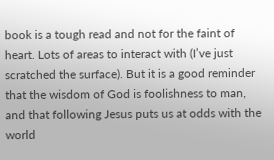book is a tough read and not for the faint of heart. Lots of areas to interact with (I’ve just scratched the surface). But it is a good reminder that the wisdom of God is foolishness to man, and that following Jesus puts us at odds with the world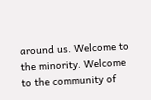around us. Welcome to the minority. Welcome to the community of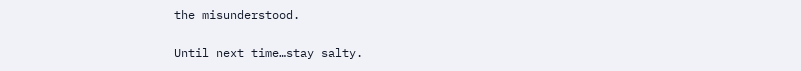the misunderstood.

Until next time…stay salty.